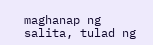maghanap ng salita, tulad ng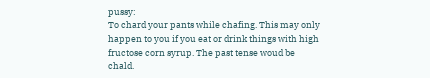pussy:
To chard your pants while chafing. This may only happen to you if you eat or drink things with high fructose corn syrup. The past tense woud be chald.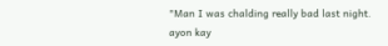"Man I was chalding really bad last night.
ayon kay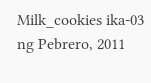Milk_cookies ika-03 ng Pebrero, 2011